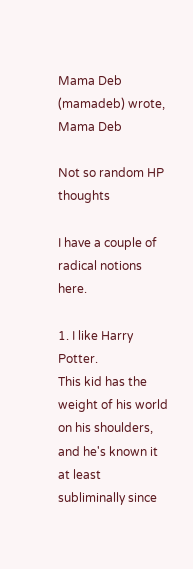Mama Deb (mamadeb) wrote,
Mama Deb

Not so random HP thoughts

I have a couple of radical notions here.

1. I like Harry Potter.
This kid has the weight of his world on his shoulders, and he's known it at least subliminally since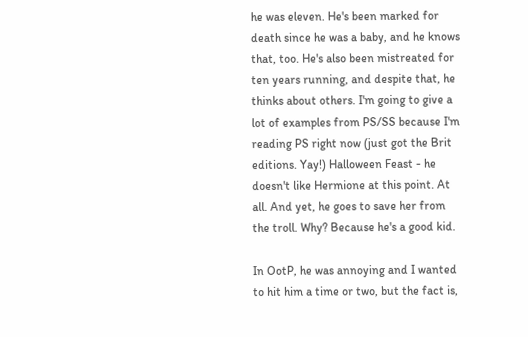he was eleven. He's been marked for death since he was a baby, and he knows that, too. He's also been mistreated for ten years running, and despite that, he thinks about others. I'm going to give a lot of examples from PS/SS because I'm reading PS right now (just got the Brit editions. Yay!) Halloween Feast - he doesn't like Hermione at this point. At all. And yet, he goes to save her from the troll. Why? Because he's a good kid.

In OotP, he was annoying and I wanted to hit him a time or two, but the fact is,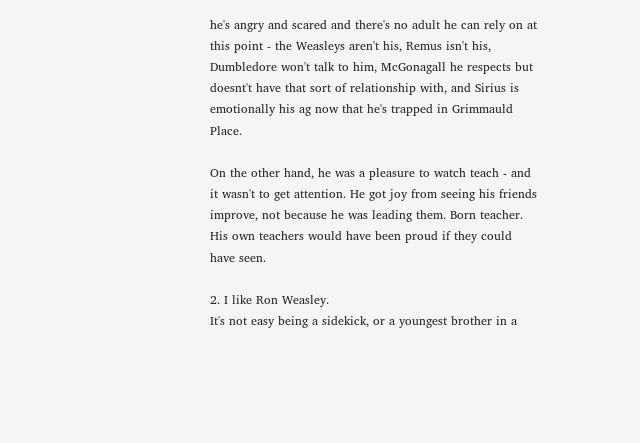he's angry and scared and there's no adult he can rely on at this point - the Weasleys aren't his, Remus isn't his, Dumbledore won't talk to him, McGonagall he respects but doesnt't have that sort of relationship with, and Sirius is emotionally his ag now that he's trapped in Grimmauld Place.

On the other hand, he was a pleasure to watch teach - and it wasn't to get attention. He got joy from seeing his friends improve, not because he was leading them. Born teacher. His own teachers would have been proud if they could have seen.

2. I like Ron Weasley.
It's not easy being a sidekick, or a youngest brother in a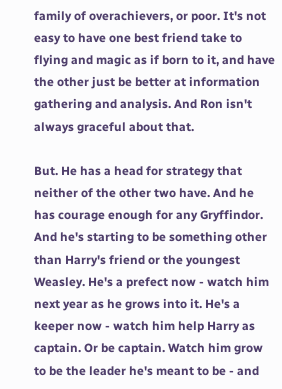family of overachievers, or poor. It's not easy to have one best friend take to flying and magic as if born to it, and have the other just be better at information gathering and analysis. And Ron isn't always graceful about that.

But. He has a head for strategy that neither of the other two have. And he has courage enough for any Gryffindor. And he's starting to be something other than Harry's friend or the youngest Weasley. He's a prefect now - watch him next year as he grows into it. He's a keeper now - watch him help Harry as captain. Or be captain. Watch him grow to be the leader he's meant to be - and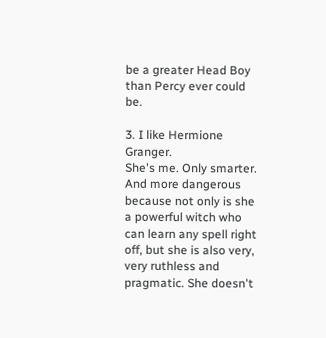be a greater Head Boy than Percy ever could be.

3. I like Hermione Granger.
She's me. Only smarter. And more dangerous because not only is she a powerful witch who can learn any spell right off, but she is also very, very ruthless and pragmatic. She doesn't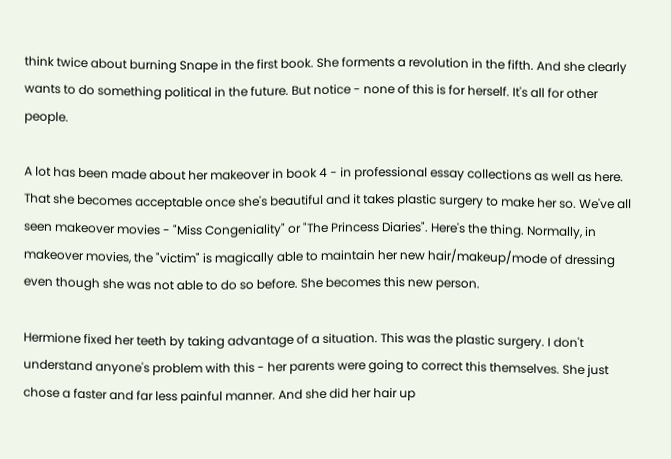think twice about burning Snape in the first book. She forments a revolution in the fifth. And she clearly wants to do something political in the future. But notice - none of this is for herself. It's all for other people.

A lot has been made about her makeover in book 4 - in professional essay collections as well as here. That she becomes acceptable once she's beautiful and it takes plastic surgery to make her so. We've all seen makeover movies - "Miss Congeniality" or "The Princess Diaries". Here's the thing. Normally, in makeover movies, the "victim" is magically able to maintain her new hair/makeup/mode of dressing even though she was not able to do so before. She becomes this new person.

Hermione fixed her teeth by taking advantage of a situation. This was the plastic surgery. I don't understand anyone's problem with this - her parents were going to correct this themselves. She just chose a faster and far less painful manner. And she did her hair up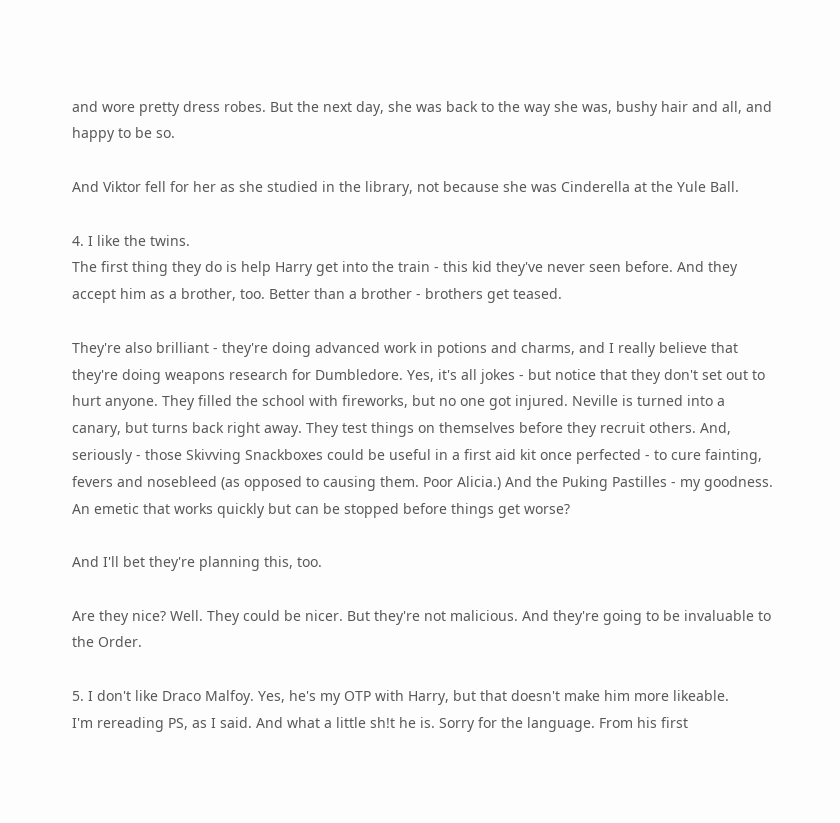and wore pretty dress robes. But the next day, she was back to the way she was, bushy hair and all, and happy to be so.

And Viktor fell for her as she studied in the library, not because she was Cinderella at the Yule Ball.

4. I like the twins.
The first thing they do is help Harry get into the train - this kid they've never seen before. And they accept him as a brother, too. Better than a brother - brothers get teased.

They're also brilliant - they're doing advanced work in potions and charms, and I really believe that they're doing weapons research for Dumbledore. Yes, it's all jokes - but notice that they don't set out to hurt anyone. They filled the school with fireworks, but no one got injured. Neville is turned into a canary, but turns back right away. They test things on themselves before they recruit others. And, seriously - those Skivving Snackboxes could be useful in a first aid kit once perfected - to cure fainting, fevers and nosebleed (as opposed to causing them. Poor Alicia.) And the Puking Pastilles - my goodness. An emetic that works quickly but can be stopped before things get worse?

And I'll bet they're planning this, too.

Are they nice? Well. They could be nicer. But they're not malicious. And they're going to be invaluable to the Order.

5. I don't like Draco Malfoy. Yes, he's my OTP with Harry, but that doesn't make him more likeable.
I'm rereading PS, as I said. And what a little sh!t he is. Sorry for the language. From his first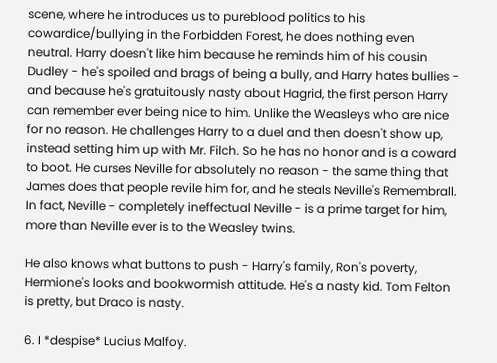scene, where he introduces us to pureblood politics to his cowardice/bullying in the Forbidden Forest, he does nothing even neutral. Harry doesn't like him because he reminds him of his cousin Dudley - he's spoiled and brags of being a bully, and Harry hates bullies - and because he's gratuitously nasty about Hagrid, the first person Harry can remember ever being nice to him. Unlike the Weasleys who are nice for no reason. He challenges Harry to a duel and then doesn't show up, instead setting him up with Mr. Filch. So he has no honor and is a coward to boot. He curses Neville for absolutely no reason - the same thing that James does that people revile him for, and he steals Neville's Remembrall. In fact, Neville - completely ineffectual Neville - is a prime target for him, more than Neville ever is to the Weasley twins.

He also knows what buttons to push - Harry's family, Ron's poverty, Hermione's looks and bookwormish attitude. He's a nasty kid. Tom Felton is pretty, but Draco is nasty.

6. I *despise* Lucius Malfoy.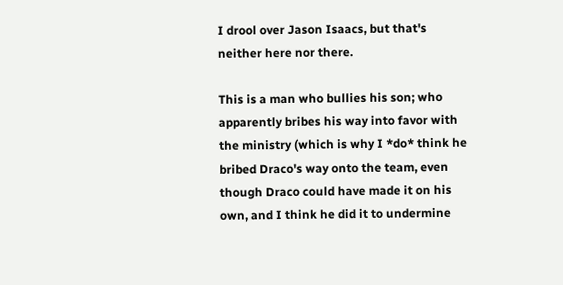I drool over Jason Isaacs, but that's neither here nor there.

This is a man who bullies his son; who apparently bribes his way into favor with the ministry (which is why I *do* think he bribed Draco's way onto the team, even though Draco could have made it on his own, and I think he did it to undermine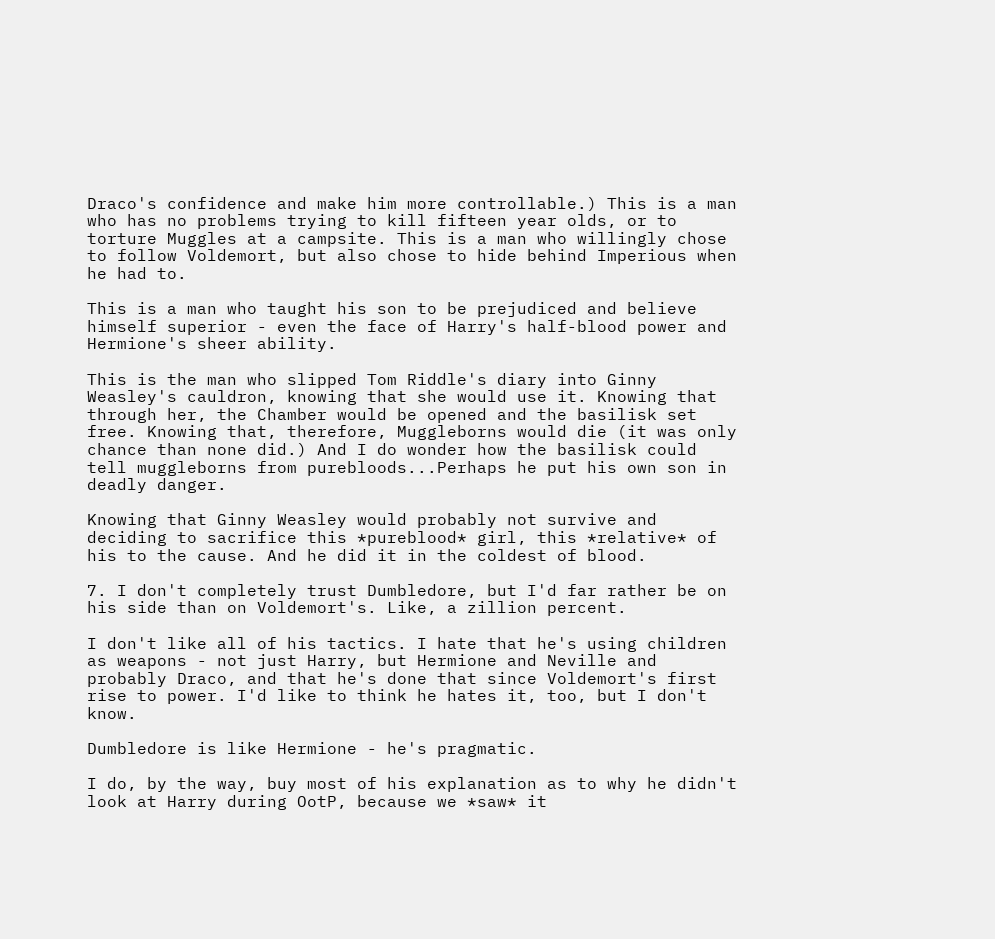Draco's confidence and make him more controllable.) This is a man who has no problems trying to kill fifteen year olds, or to torture Muggles at a campsite. This is a man who willingly chose to follow Voldemort, but also chose to hide behind Imperious when he had to.

This is a man who taught his son to be prejudiced and believe himself superior - even the face of Harry's half-blood power and Hermione's sheer ability.

This is the man who slipped Tom Riddle's diary into Ginny Weasley's cauldron, knowing that she would use it. Knowing that through her, the Chamber would be opened and the basilisk set free. Knowing that, therefore, Muggleborns would die (it was only chance than none did.) And I do wonder how the basilisk could tell muggleborns from purebloods...Perhaps he put his own son in deadly danger.

Knowing that Ginny Weasley would probably not survive and deciding to sacrifice this *pureblood* girl, this *relative* of his to the cause. And he did it in the coldest of blood.

7. I don't completely trust Dumbledore, but I'd far rather be on his side than on Voldemort's. Like, a zillion percent.

I don't like all of his tactics. I hate that he's using children as weapons - not just Harry, but Hermione and Neville and probably Draco, and that he's done that since Voldemort's first rise to power. I'd like to think he hates it, too, but I don't know.

Dumbledore is like Hermione - he's pragmatic.

I do, by the way, buy most of his explanation as to why he didn't look at Harry during OotP, because we *saw* it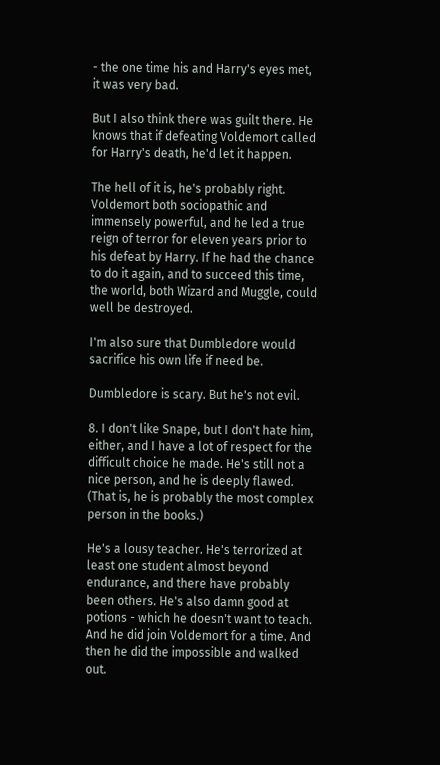- the one time his and Harry's eyes met, it was very bad.

But I also think there was guilt there. He knows that if defeating Voldemort called for Harry's death, he'd let it happen.

The hell of it is, he's probably right. Voldemort both sociopathic and immensely powerful, and he led a true reign of terror for eleven years prior to his defeat by Harry. If he had the chance to do it again, and to succeed this time, the world, both Wizard and Muggle, could well be destroyed.

I'm also sure that Dumbledore would sacrifice his own life if need be.

Dumbledore is scary. But he's not evil.

8. I don't like Snape, but I don't hate him, either, and I have a lot of respect for the difficult choice he made. He's still not a nice person, and he is deeply flawed. (That is, he is probably the most complex person in the books.)

He's a lousy teacher. He's terrorized at least one student almost beyond endurance, and there have probably been others. He's also damn good at potions - which he doesn't want to teach. And he did join Voldemort for a time. And then he did the impossible and walked out.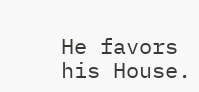He favors his House.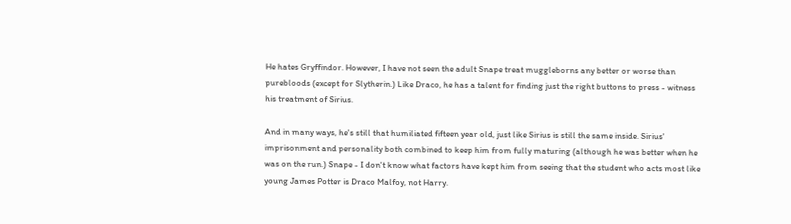He hates Gryffindor. However, I have not seen the adult Snape treat muggleborns any better or worse than purebloods (except for Slytherin.) Like Draco, he has a talent for finding just the right buttons to press - witness his treatment of Sirius.

And in many ways, he's still that humiliated fifteen year old, just like Sirius is still the same inside. Sirius' imprisonment and personality both combined to keep him from fully maturing (although he was better when he was on the run.) Snape - I don't know what factors have kept him from seeing that the student who acts most like young James Potter is Draco Malfoy, not Harry.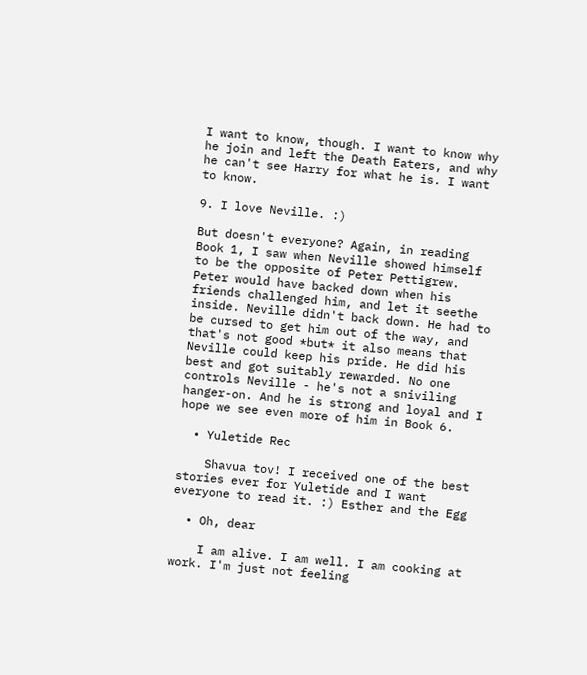I want to know, though. I want to know why he join and left the Death Eaters, and why he can't see Harry for what he is. I want to know.

9. I love Neville. :)

But doesn't everyone? Again, in reading Book 1, I saw when Neville showed himself to be the opposite of Peter Pettigrew. Peter would have backed down when his friends challenged him, and let it seethe inside. Neville didn't back down. He had to be cursed to get him out of the way, and that's not good *but* it also means that Neville could keep his pride. He did his best and got suitably rewarded. No one controls Neville - he's not a sniviling hanger-on. And he is strong and loyal and I hope we see even more of him in Book 6.

  • Yuletide Rec

    Shavua tov! I received one of the best stories ever for Yuletide and I want everyone to read it. :) Esther and the Egg

  • Oh, dear

    I am alive. I am well. I am cooking at work. I'm just not feeling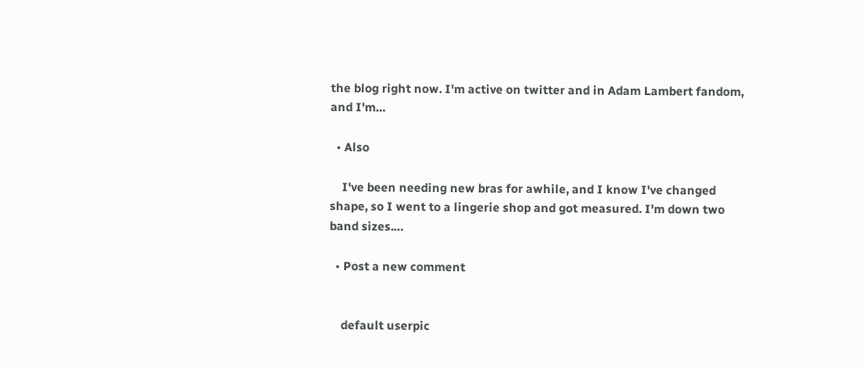the blog right now. I'm active on twitter and in Adam Lambert fandom, and I'm…

  • Also

    I've been needing new bras for awhile, and I know I've changed shape, so I went to a lingerie shop and got measured. I'm down two band sizes.…

  • Post a new comment


    default userpic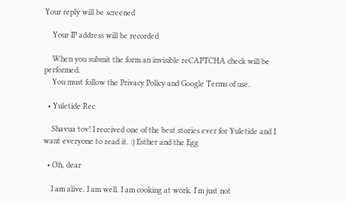Your reply will be screened

    Your IP address will be recorded

    When you submit the form an invisible reCAPTCHA check will be performed.
    You must follow the Privacy Policy and Google Terms of use.

  • Yuletide Rec

    Shavua tov! I received one of the best stories ever for Yuletide and I want everyone to read it. :) Esther and the Egg

  • Oh, dear

    I am alive. I am well. I am cooking at work. I'm just not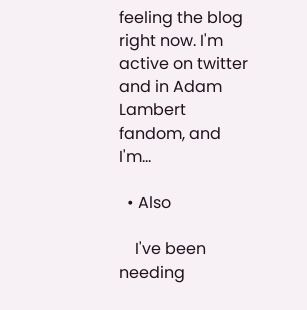feeling the blog right now. I'm active on twitter and in Adam Lambert fandom, and I'm…

  • Also

    I've been needing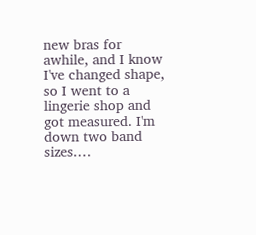new bras for awhile, and I know I've changed shape, so I went to a lingerie shop and got measured. I'm down two band sizes.…